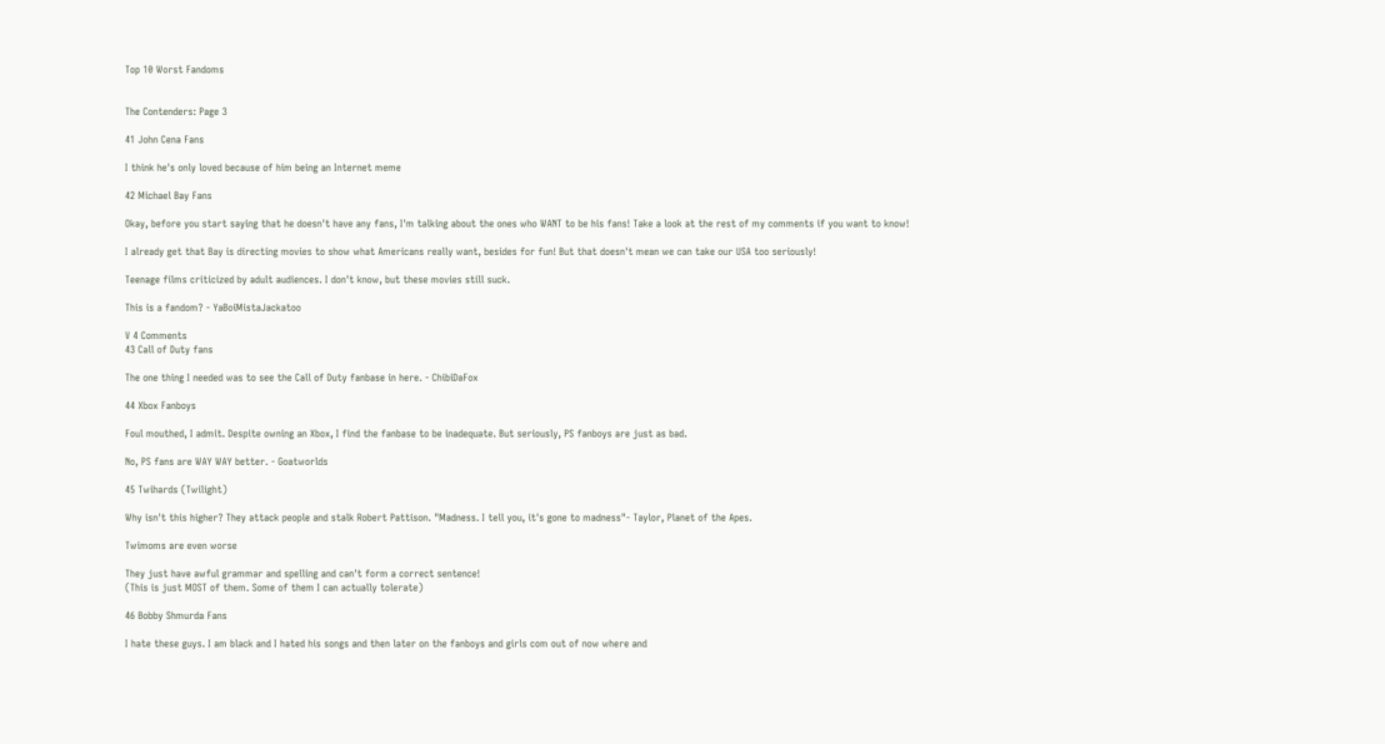Top 10 Worst Fandoms


The Contenders: Page 3

41 John Cena Fans

I think he's only loved because of him being an Internet meme

42 Michael Bay Fans

Okay, before you start saying that he doesn't have any fans, I'm talking about the ones who WANT to be his fans! Take a look at the rest of my comments if you want to know!

I already get that Bay is directing movies to show what Americans really want, besides for fun! But that doesn't mean we can take our USA too seriously!

Teenage films criticized by adult audiences. I don't know, but these movies still suck.

This is a fandom? - YaBoiMistaJackatoo

V 4 Comments
43 Call of Duty fans

The one thing I needed was to see the Call of Duty fanbase in here. - ChibiDaFox

44 Xbox Fanboys

Foul mouthed, I admit. Despite owning an Xbox, I find the fanbase to be inadequate. But seriously, PS fanboys are just as bad.

No, PS fans are WAY WAY better. - Goatworlds

45 Twihards (Twilight)

Why isn't this higher? They attack people and stalk Robert Pattison. "Madness. I tell you, it's gone to madness"- Taylor, Planet of the Apes.

Twimoms are even worse

They just have awful grammar and spelling and can't form a correct sentence!
(This is just MOST of them. Some of them I can actually tolerate)

46 Bobby Shmurda Fans

I hate these guys. I am black and I hated his songs and then later on the fanboys and girls com out of now where and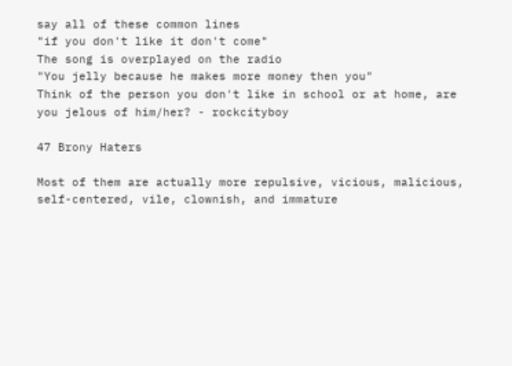say all of these common lines
"if you don't like it don't come"
The song is overplayed on the radio
"You jelly because he makes more money then you"
Think of the person you don't like in school or at home, are you jelous of him/her? - rockcityboy

47 Brony Haters

Most of them are actually more repulsive, vicious, malicious, self-centered, vile, clownish, and immature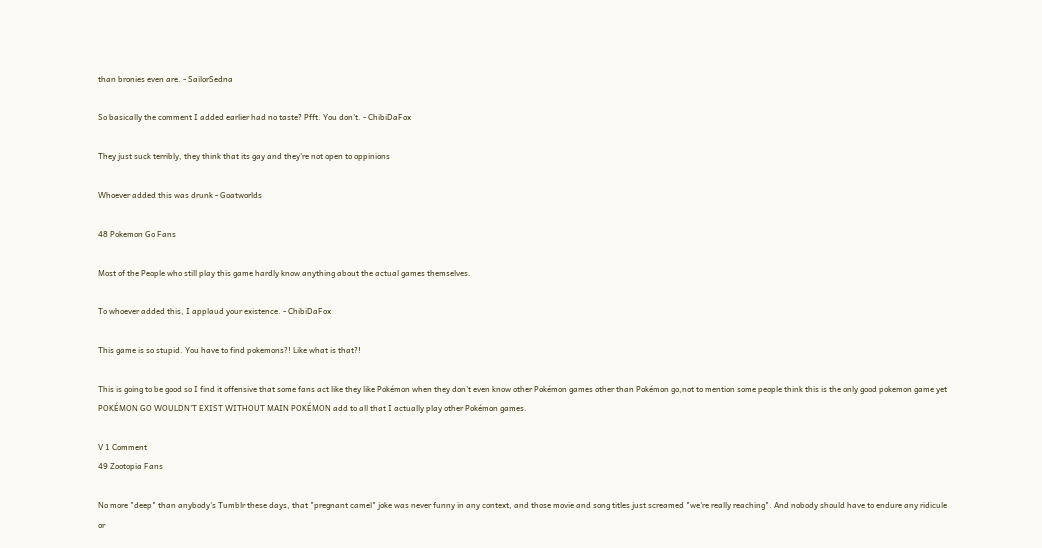than bronies even are. - SailorSedna

So basically the comment I added earlier had no taste? Pfft. You don't. - ChibiDaFox

They just suck terribly, they think that its gay and they're not open to oppinions

Whoever added this was drunk - Goatworlds

48 Pokemon Go Fans

Most of the People who still play this game hardly know anything about the actual games themselves.

To whoever added this, I applaud your existence. - ChibiDaFox

This game is so stupid. You have to find pokemons?! Like what is that?!

This is going to be good so I find it offensive that some fans act like they like Pokémon when they don't even know other Pokémon games other than Pokémon go,not to mention some people think this is the only good pokemon game yet POKÉMON GO WOULDN'T EXIST WITHOUT MAIN POKÉMON add to all that I actually play other Pokémon games.

V 1 Comment
49 Zootopia Fans

No more "deep" than anybody's Tumblr these days, that "pregnant camel" joke was never funny in any context, and those movie and song titles just screamed "we're really reaching". And nobody should have to endure any ridicule or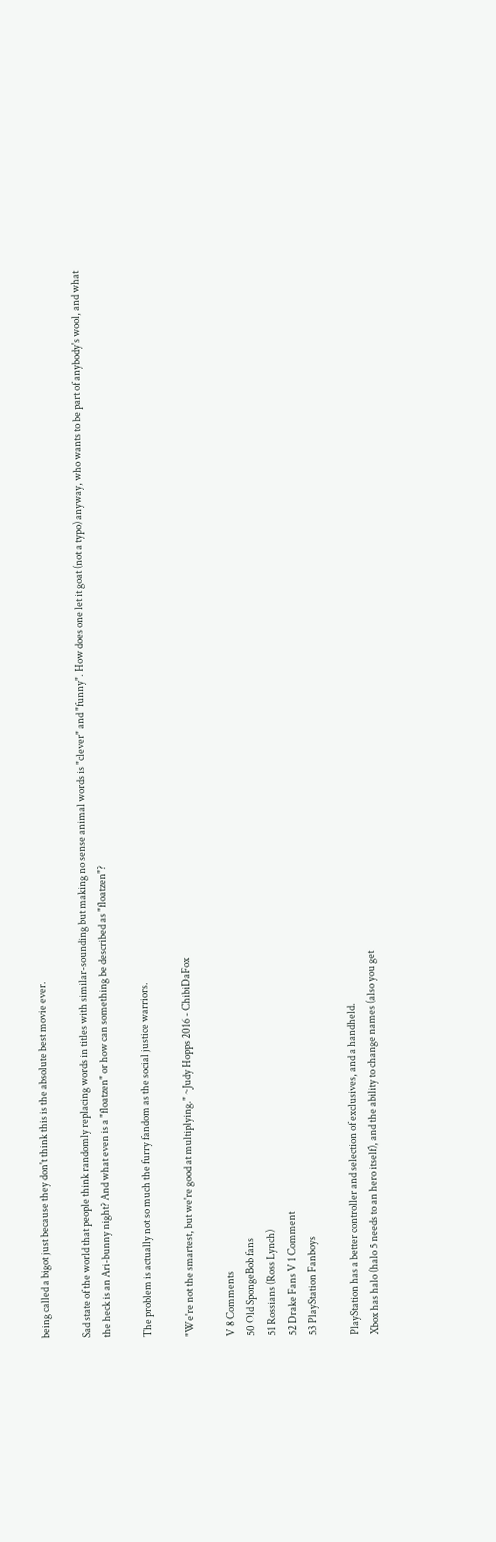being called a bigot just because they don't think this is the absolute best movie ever.

Sad state of the world that people think randomly replacing words in titles with similar-sounding but making no sense animal words is "clever" and "funny". How does one let it goat (not a typo) anyway, who wants to be part of anybody's wool, and what the heck is an Ari-bunny night? And what even is a "floatzen" or how can something be described as "floatzen"?

The problem is actually not so much the furry fandom as the social justice warriors.

"We're not the smartest, but we're good at multiplying." ~Judy Hopps 2016 - ChibiDaFox

V 8 Comments
50 Old SpongeBob fans
51 Rossians (Ross Lynch)
52 Drake Fans V 1 Comment
53 PlayStation Fanboys

PlayStation has a better controller and selection of exclusives, and a handheld.
Xbox has halo (halo 5 needs to an hero itself), and the ability to change names (also you get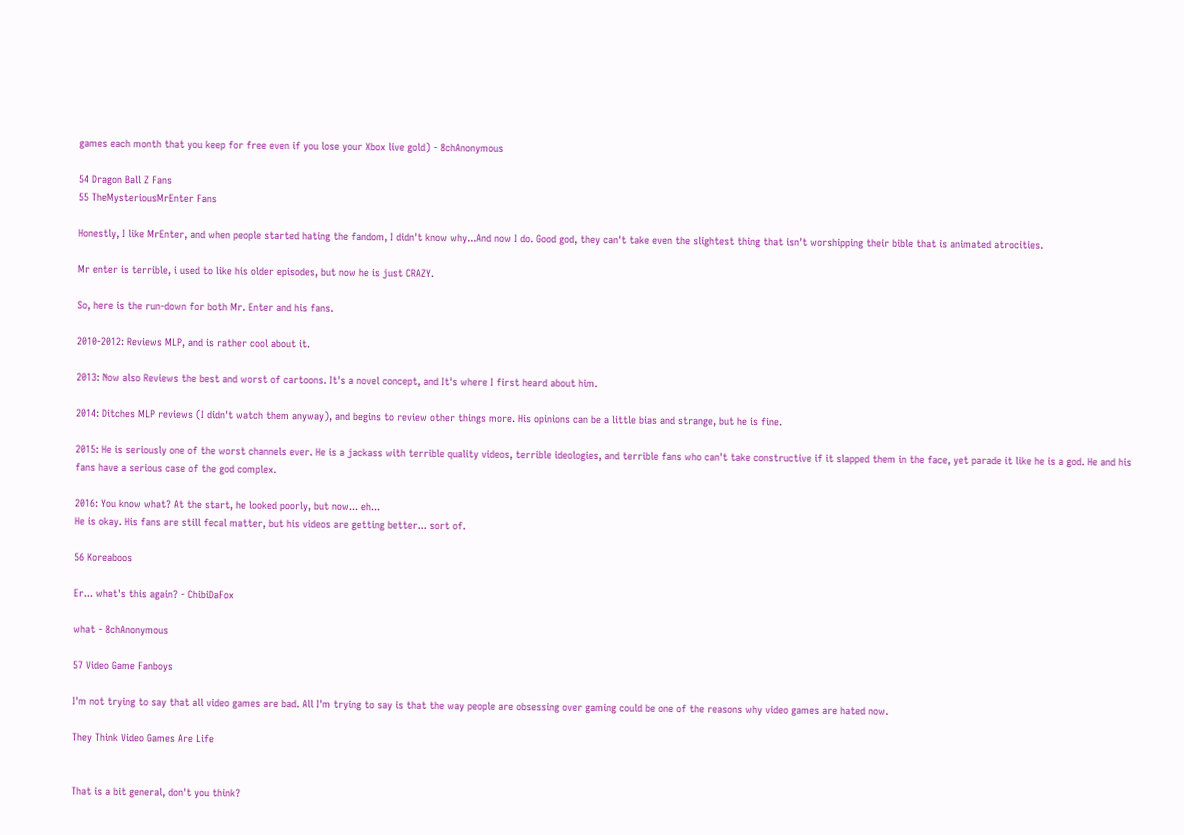games each month that you keep for free even if you lose your Xbox live gold) - 8chAnonymous

54 Dragon Ball Z Fans
55 TheMysteriousMrEnter Fans

Honestly, I like MrEnter, and when people started hating the fandom, I didn't know why...And now I do. Good god, they can't take even the slightest thing that isn't worshipping their bible that is animated atrocities.

Mr enter is terrible, i used to like his older episodes, but now he is just CRAZY.

So, here is the run-down for both Mr. Enter and his fans.

2010-2012: Reviews MLP, and is rather cool about it.

2013: Now also Reviews the best and worst of cartoons. It's a novel concept, and It's where I first heard about him.

2014: Ditches MLP reviews (I didn't watch them anyway), and begins to review other things more. His opinions can be a little bias and strange, but he is fine.

2015: He is seriously one of the worst channels ever. He is a jackass with terrible quality videos, terrible ideologies, and terrible fans who can't take constructive if it slapped them in the face, yet parade it like he is a god. He and his fans have a serious case of the god complex.

2016: You know what? At the start, he looked poorly, but now... eh...
He is okay. His fans are still fecal matter, but his videos are getting better... sort of.

56 Koreaboos

Er... what's this again? - ChibiDaFox

what - 8chAnonymous

57 Video Game Fanboys

I'm not trying to say that all video games are bad. All I'm trying to say is that the way people are obsessing over gaming could be one of the reasons why video games are hated now.

They Think Video Games Are Life


That is a bit general, don't you think?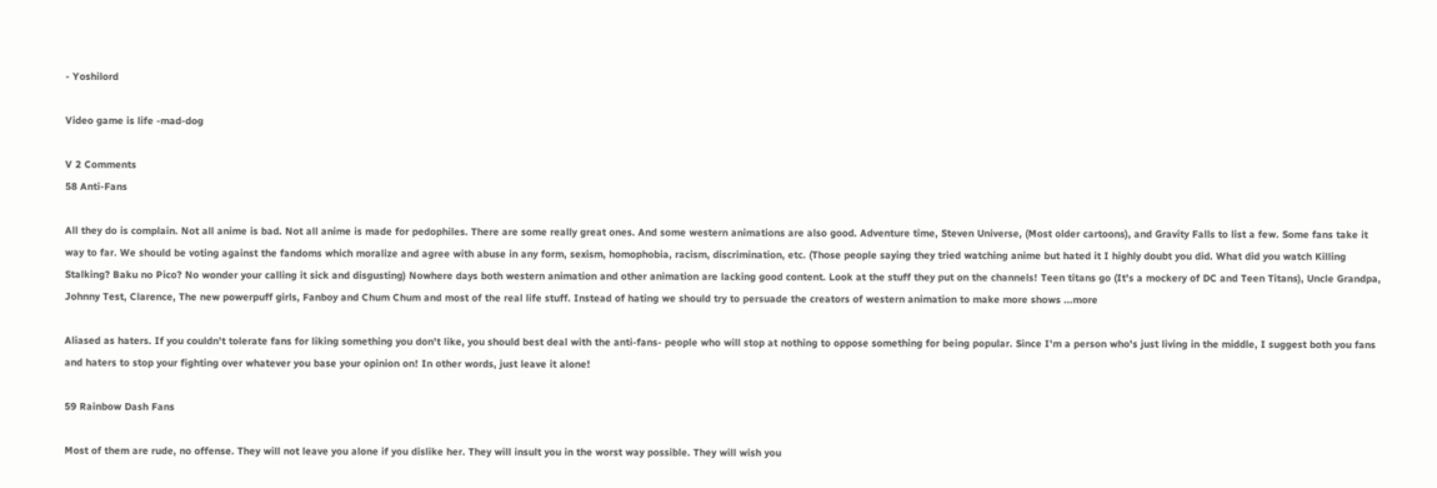- Yoshilord

Video game is life -mad-dog

V 2 Comments
58 Anti-Fans

All they do is complain. Not all anime is bad. Not all anime is made for pedophiles. There are some really great ones. And some western animations are also good. Adventure time, Steven Universe, (Most older cartoons), and Gravity Falls to list a few. Some fans take it way to far. We should be voting against the fandoms which moralize and agree with abuse in any form, sexism, homophobia, racism, discrimination, etc. (Those people saying they tried watching anime but hated it I highly doubt you did. What did you watch Killing Stalking? Baku no Pico? No wonder your calling it sick and disgusting) Nowhere days both western animation and other animation are lacking good content. Look at the stuff they put on the channels! Teen titans go (It's a mockery of DC and Teen Titans), Uncle Grandpa, Johnny Test, Clarence, The new powerpuff girls, Fanboy and Chum Chum and most of the real life stuff. Instead of hating we should try to persuade the creators of western animation to make more shows ...more

Aliased as haters. If you couldn't tolerate fans for liking something you don't like, you should best deal with the anti-fans- people who will stop at nothing to oppose something for being popular. Since I'm a person who's just living in the middle, I suggest both you fans and haters to stop your fighting over whatever you base your opinion on! In other words, just leave it alone!

59 Rainbow Dash Fans

Most of them are rude, no offense. They will not leave you alone if you dislike her. They will insult you in the worst way possible. They will wish you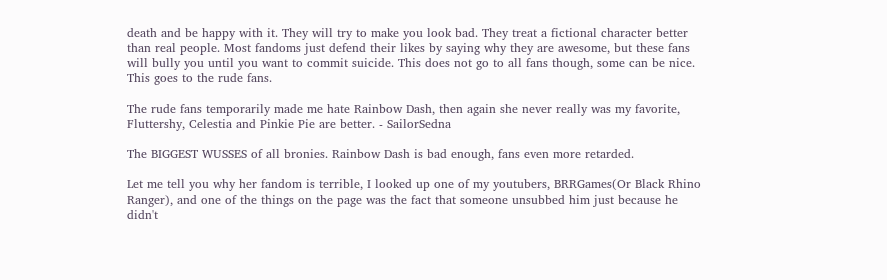death and be happy with it. They will try to make you look bad. They treat a fictional character better than real people. Most fandoms just defend their likes by saying why they are awesome, but these fans will bully you until you want to commit suicide. This does not go to all fans though, some can be nice. This goes to the rude fans.

The rude fans temporarily made me hate Rainbow Dash, then again she never really was my favorite, Fluttershy, Celestia and Pinkie Pie are better. - SailorSedna

The BIGGEST WUSSES of all bronies. Rainbow Dash is bad enough, fans even more retarded.

Let me tell you why her fandom is terrible, I looked up one of my youtubers, BRRGames(Or Black Rhino Ranger), and one of the things on the page was the fact that someone unsubbed him just because he didn't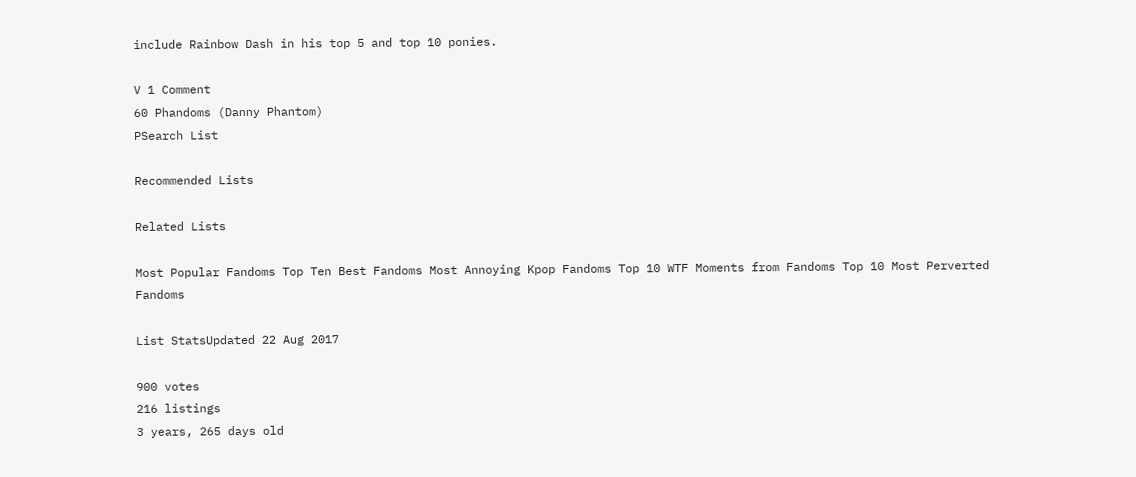include Rainbow Dash in his top 5 and top 10 ponies.

V 1 Comment
60 Phandoms (Danny Phantom)
PSearch List

Recommended Lists

Related Lists

Most Popular Fandoms Top Ten Best Fandoms Most Annoying Kpop Fandoms Top 10 WTF Moments from Fandoms Top 10 Most Perverted Fandoms

List StatsUpdated 22 Aug 2017

900 votes
216 listings
3 years, 265 days old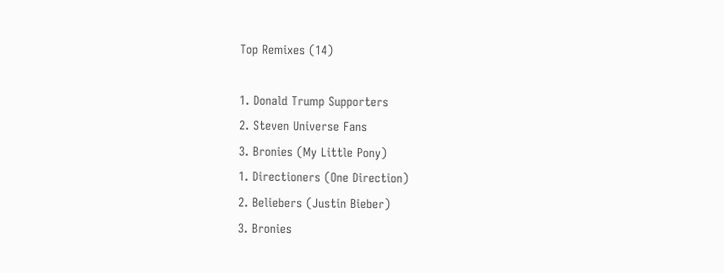Top Remixes (14)

1. Donald Trump Supporters
2. Steven Universe Fans
3. Bronies (My Little Pony)
1. Directioners (One Direction)
2. Beliebers (Justin Bieber)
3. Bronies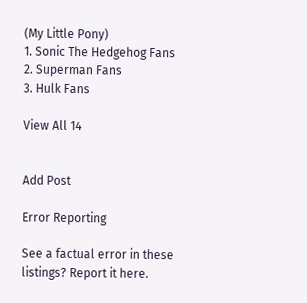(My Little Pony)
1. Sonic The Hedgehog Fans
2. Superman Fans
3. Hulk Fans

View All 14


Add Post

Error Reporting

See a factual error in these listings? Report it here.